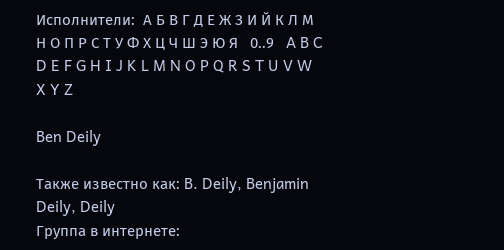Исполнители:  А Б В Г Д Е Ж З И Й К Л М Н О П Р С Т У Ф Х Ц Ч Ш Э Ю Я   0..9   A B C D E F G H I J K L M N O P Q R S T U V W X Y Z

Ben Deily

Также известно как: B. Deily, Benjamin Deily, Deily
Группа в интернете: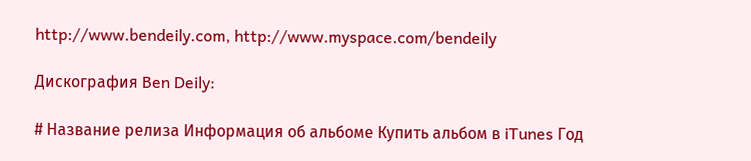http://www.bendeily.com, http://www.myspace.com/bendeily

Дискография Ben Deily:

# Название релиза Информация об aльбоме Купить альбом в iTunes Год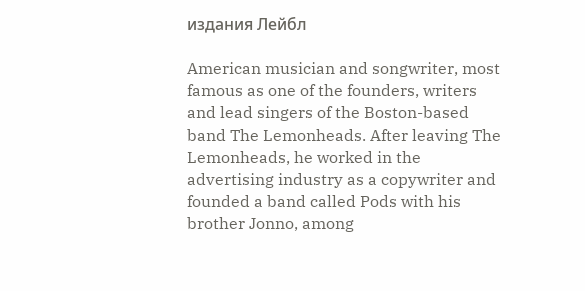издания Лейбл

American musician and songwriter, most famous as one of the founders, writers and lead singers of the Boston-based band The Lemonheads. After leaving The Lemonheads, he worked in the advertising industry as a copywriter and founded a band called Pods with his brother Jonno, among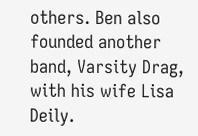others. Ben also founded another band, Varsity Drag, with his wife Lisa Deily.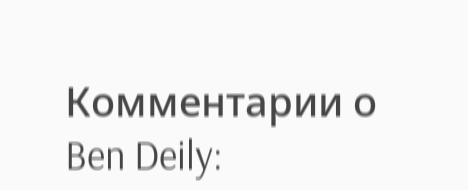Комментарии о Ben Deily: